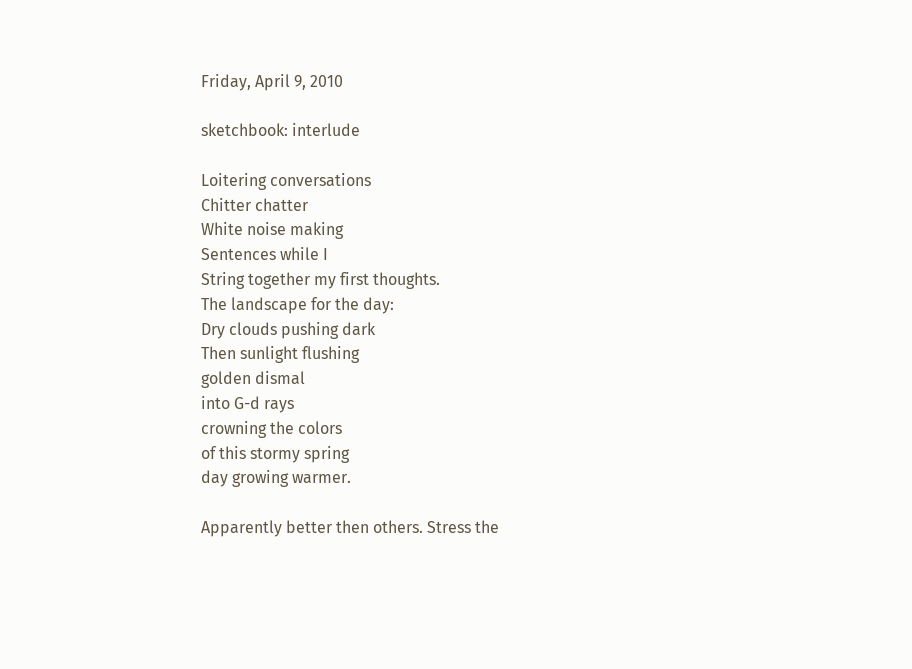Friday, April 9, 2010

sketchbook: interlude

Loitering conversations
Chitter chatter
White noise making
Sentences while I
String together my first thoughts.
The landscape for the day:
Dry clouds pushing dark
Then sunlight flushing
golden dismal
into G-d rays
crowning the colors
of this stormy spring
day growing warmer.

Apparently better then others. Stress the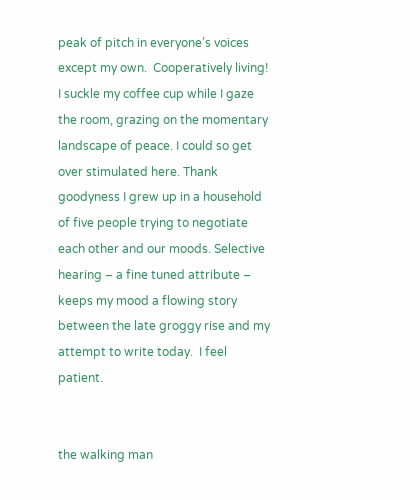peak of pitch in everyone’s voices except my own.  Cooperatively living! I suckle my coffee cup while I gaze the room, grazing on the momentary landscape of peace. I could so get over stimulated here. Thank goodyness I grew up in a household of five people trying to negotiate each other and our moods. Selective hearing – a fine tuned attribute – keeps my mood a flowing story between the late groggy rise and my attempt to write today.  I feel patient.


the walking man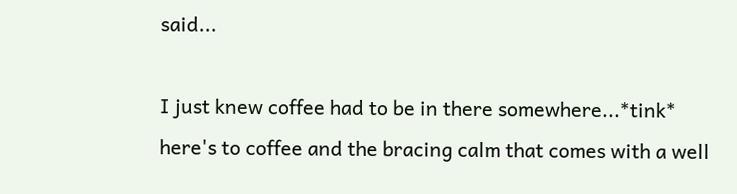said...

I just knew coffee had to be in there somewhere...*tink* here's to coffee and the bracing calm that comes with a well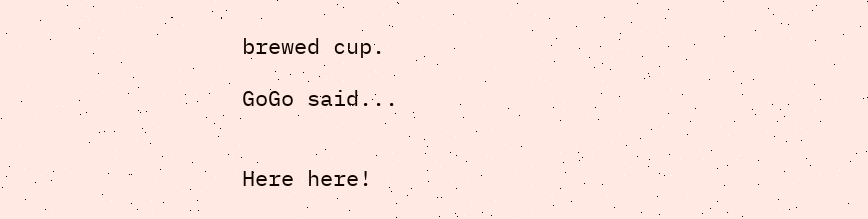brewed cup.

GoGo said...


Here here!